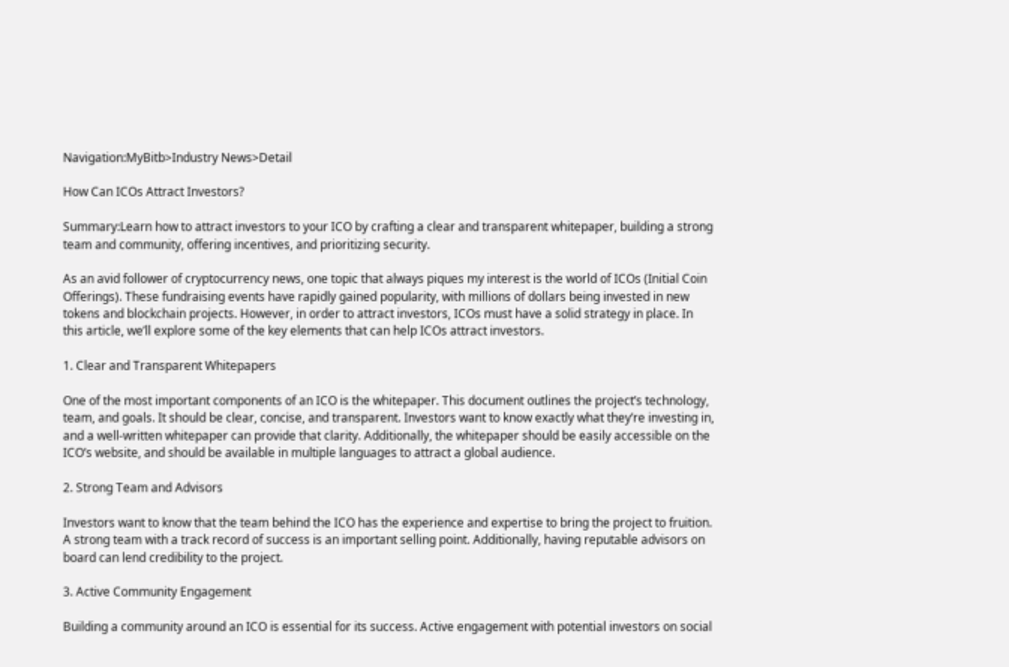Navigation:MyBitb>Industry News>Detail

How Can ICOs Attract Investors?

Summary:Learn how to attract investors to your ICO by crafting a clear and transparent whitepaper, building a strong team and community, offering incentives, and prioritizing security.

As an avid follower of cryptocurrency news, one topic that always piques my interest is the world of ICOs (Initial Coin Offerings). These fundraising events have rapidly gained popularity, with millions of dollars being invested in new tokens and blockchain projects. However, in order to attract investors, ICOs must have a solid strategy in place. In this article, we’ll explore some of the key elements that can help ICOs attract investors.

1. Clear and Transparent Whitepapers

One of the most important components of an ICO is the whitepaper. This document outlines the project’s technology, team, and goals. It should be clear, concise, and transparent. Investors want to know exactly what they’re investing in, and a well-written whitepaper can provide that clarity. Additionally, the whitepaper should be easily accessible on the ICO’s website, and should be available in multiple languages to attract a global audience.

2. Strong Team and Advisors

Investors want to know that the team behind the ICO has the experience and expertise to bring the project to fruition. A strong team with a track record of success is an important selling point. Additionally, having reputable advisors on board can lend credibility to the project.

3. Active Community Engagement

Building a community around an ICO is essential for its success. Active engagement with potential investors on social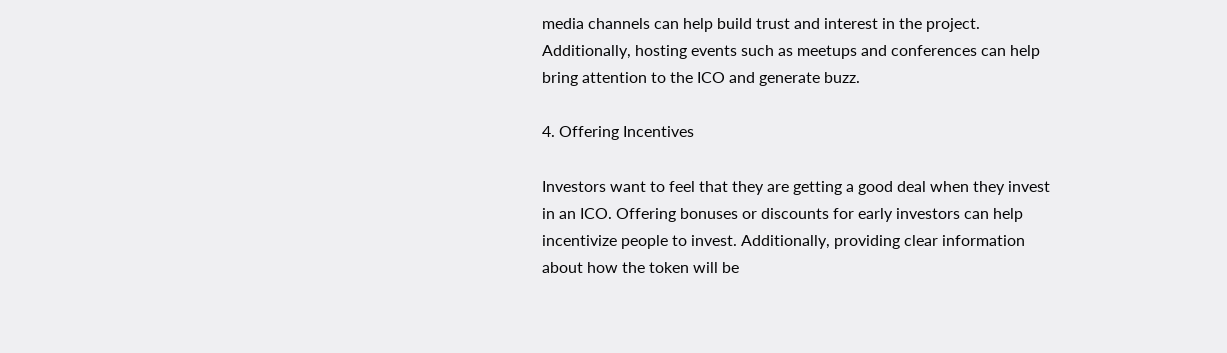media channels can help build trust and interest in the project. Additionally, hosting events such as meetups and conferences can help bring attention to the ICO and generate buzz.

4. Offering Incentives

Investors want to feel that they are getting a good deal when they invest in an ICO. Offering bonuses or discounts for early investors can help incentivize people to invest. Additionally, providing clear information about how the token will be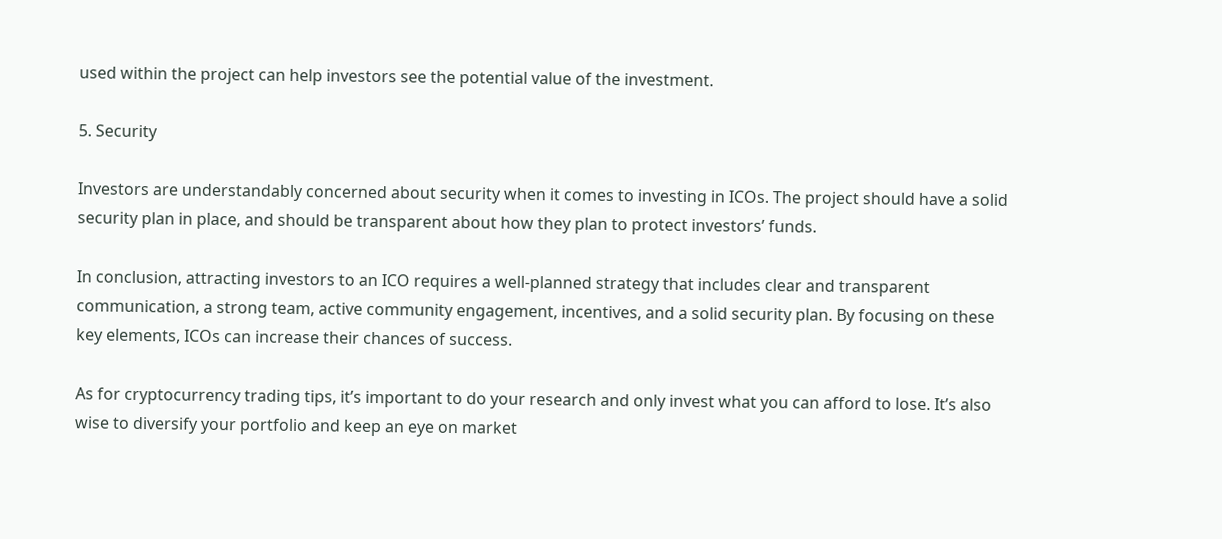used within the project can help investors see the potential value of the investment.

5. Security

Investors are understandably concerned about security when it comes to investing in ICOs. The project should have a solid security plan in place, and should be transparent about how they plan to protect investors’ funds.

In conclusion, attracting investors to an ICO requires a well-planned strategy that includes clear and transparent communication, a strong team, active community engagement, incentives, and a solid security plan. By focusing on these key elements, ICOs can increase their chances of success.

As for cryptocurrency trading tips, it’s important to do your research and only invest what you can afford to lose. It’s also wise to diversify your portfolio and keep an eye on market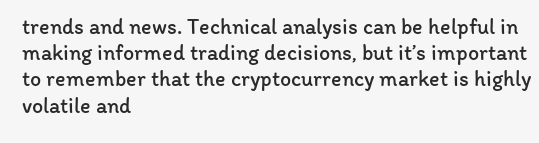trends and news. Technical analysis can be helpful in making informed trading decisions, but it’s important to remember that the cryptocurrency market is highly volatile and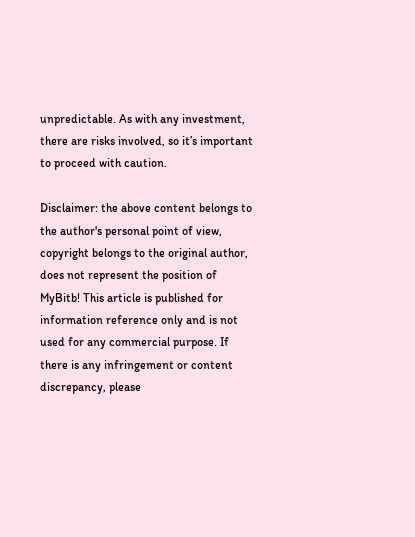unpredictable. As with any investment, there are risks involved, so it’s important to proceed with caution.

Disclaimer: the above content belongs to the author's personal point of view, copyright belongs to the original author, does not represent the position of MyBitb! This article is published for information reference only and is not used for any commercial purpose. If there is any infringement or content discrepancy, please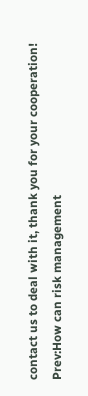contact us to deal with it, thank you for your cooperation!
Prev:How can risk management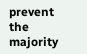prevent the majority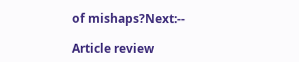of mishaps?Next:--

Article review